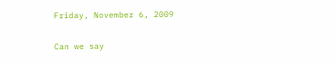Friday, November 6, 2009

Can we say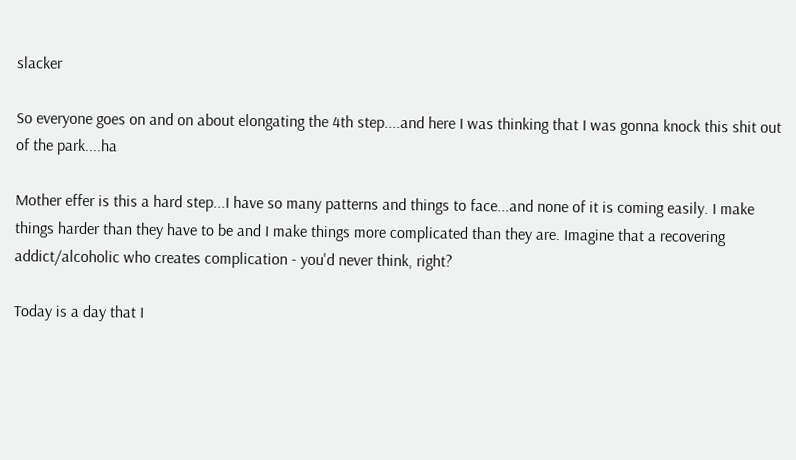slacker

So everyone goes on and on about elongating the 4th step....and here I was thinking that I was gonna knock this shit out of the park....ha

Mother effer is this a hard step...I have so many patterns and things to face...and none of it is coming easily. I make things harder than they have to be and I make things more complicated than they are. Imagine that a recovering addict/alcoholic who creates complication - you'd never think, right?

Today is a day that I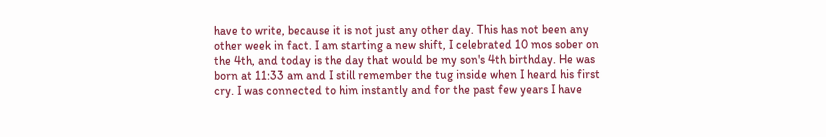have to write, because it is not just any other day. This has not been any other week in fact. I am starting a new shift, I celebrated 10 mos sober on the 4th, and today is the day that would be my son's 4th birthday. He was born at 11:33 am and I still remember the tug inside when I heard his first cry. I was connected to him instantly and for the past few years I have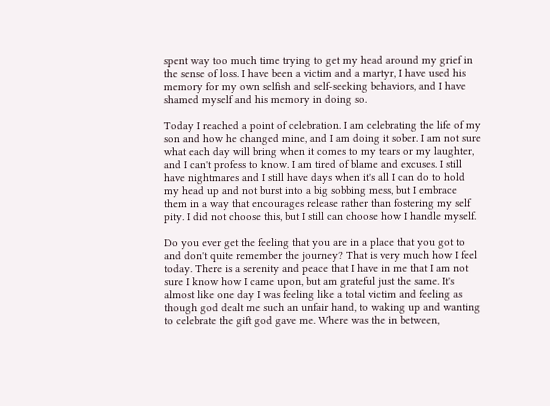spent way too much time trying to get my head around my grief in the sense of loss. I have been a victim and a martyr, I have used his memory for my own selfish and self-seeking behaviors, and I have shamed myself and his memory in doing so.

Today I reached a point of celebration. I am celebrating the life of my son and how he changed mine, and I am doing it sober. I am not sure what each day will bring when it comes to my tears or my laughter, and I can't profess to know. I am tired of blame and excuses. I still have nightmares and I still have days when it's all I can do to hold my head up and not burst into a big sobbing mess, but I embrace them in a way that encourages release rather than fostering my self pity. I did not choose this, but I still can choose how I handle myself.

Do you ever get the feeling that you are in a place that you got to and don't quite remember the journey? That is very much how I feel today. There is a serenity and peace that I have in me that I am not sure I know how I came upon, but am grateful just the same. It's almost like one day I was feeling like a total victim and feeling as though god dealt me such an unfair hand, to waking up and wanting to celebrate the gift god gave me. Where was the in between,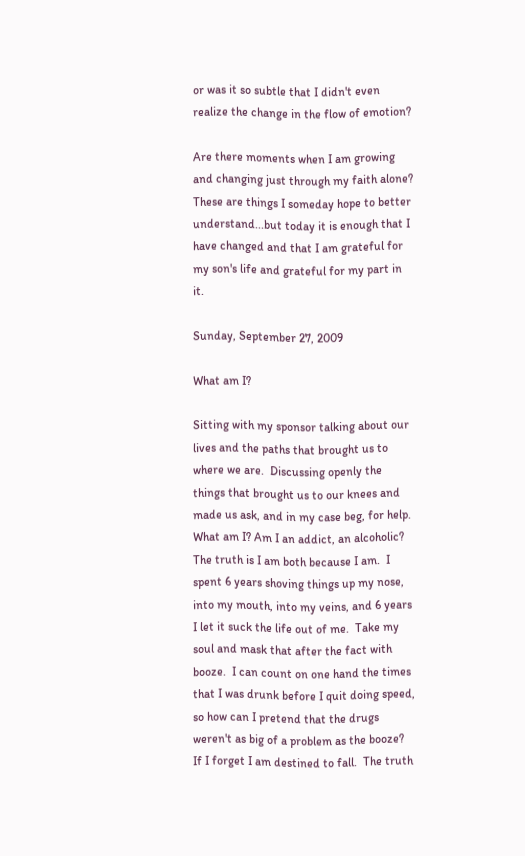or was it so subtle that I didn't even realize the change in the flow of emotion?

Are there moments when I am growing and changing just through my faith alone? These are things I someday hope to better understand...but today it is enough that I have changed and that I am grateful for my son's life and grateful for my part in it.

Sunday, September 27, 2009

What am I?

Sitting with my sponsor talking about our lives and the paths that brought us to where we are.  Discussing openly the things that brought us to our knees and made us ask, and in my case beg, for help.  What am I? Am I an addict, an alcoholic?  The truth is I am both because I am.  I spent 6 years shoving things up my nose, into my mouth, into my veins, and 6 years I let it suck the life out of me.  Take my soul and mask that after the fact with booze.  I can count on one hand the times that I was drunk before I quit doing speed, so how can I pretend that the drugs weren't as big of a problem as the booze?  If I forget I am destined to fall.  The truth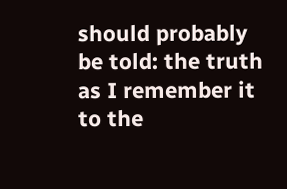should probably be told: the truth as I remember it to the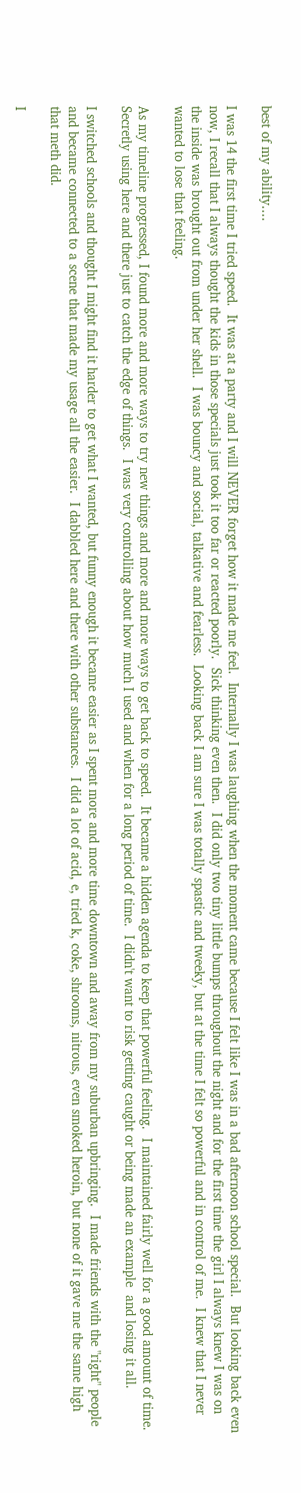best of my ability....

I was 14 the first time I tried speed.  It was at a party and I will NEVER forget how it made me feel.  Internally I was laughing when the moment came because I felt like I was in a bad afternoon school special.  But looking back even now, I recall that I always thought the kids in those specials just took it too far or reacted poorly.  Sick thinking even then.  I did only two tiny little bumps throughout the night and for the first time the girl I always knew I was on the inside was brought out from under her shell.  I was bouncy and social, talkative and fearless.  Looking back I am sure I was totally spastic and tweeky, but at the time I felt so powerful and in control of me.  I knew that I never wanted to lose that feeling.

As my timeline progressed, I found more and more ways to try new things and more and more ways to get back to speed.  It became a hidden agenda to keep that powerful feeling.  I maintained fairly well for a good amount of time.  Secretly using here and there just to catch the edge of things.  I was very controlling about how much I used and when for a long period of time.  I didn't want to risk getting caught or being made an example  and losing it all.

I switched schools and thought I might find it harder to get what I wanted, but funny enough it became easier as I spent more and more time downtown and away from my suburban upbringing.  I made friends with the "right" people and became connected to a scene that made my usage all the easier.  I dabbled here and there with other substances.  I did a lot of acid, e, tried k, coke, shrooms, nitrous, even smoked heroin, but none of it gave me the same high that meth did.

I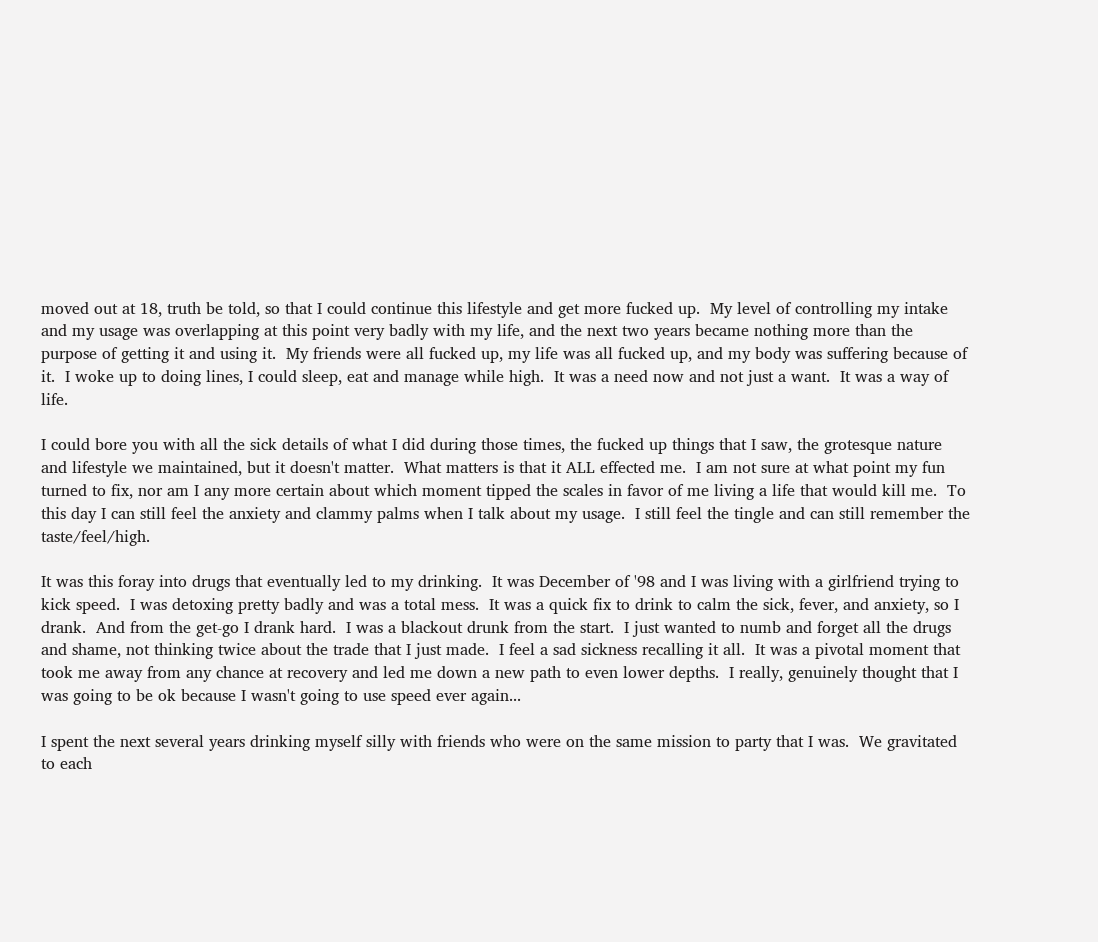moved out at 18, truth be told, so that I could continue this lifestyle and get more fucked up.  My level of controlling my intake and my usage was overlapping at this point very badly with my life, and the next two years became nothing more than the purpose of getting it and using it.  My friends were all fucked up, my life was all fucked up, and my body was suffering because of it.  I woke up to doing lines, I could sleep, eat and manage while high.  It was a need now and not just a want.  It was a way of life.

I could bore you with all the sick details of what I did during those times, the fucked up things that I saw, the grotesque nature and lifestyle we maintained, but it doesn't matter.  What matters is that it ALL effected me.  I am not sure at what point my fun turned to fix, nor am I any more certain about which moment tipped the scales in favor of me living a life that would kill me.  To this day I can still feel the anxiety and clammy palms when I talk about my usage.  I still feel the tingle and can still remember the taste/feel/high.

It was this foray into drugs that eventually led to my drinking.  It was December of '98 and I was living with a girlfriend trying to kick speed.  I was detoxing pretty badly and was a total mess.  It was a quick fix to drink to calm the sick, fever, and anxiety, so I drank.  And from the get-go I drank hard.  I was a blackout drunk from the start.  I just wanted to numb and forget all the drugs and shame, not thinking twice about the trade that I just made.  I feel a sad sickness recalling it all.  It was a pivotal moment that took me away from any chance at recovery and led me down a new path to even lower depths.  I really, genuinely thought that I was going to be ok because I wasn't going to use speed ever again...

I spent the next several years drinking myself silly with friends who were on the same mission to party that I was.  We gravitated to each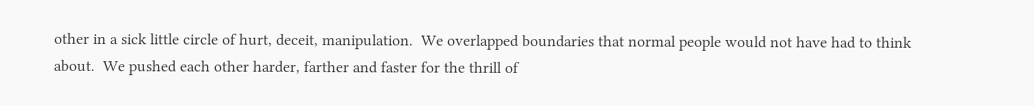other in a sick little circle of hurt, deceit, manipulation.  We overlapped boundaries that normal people would not have had to think about.  We pushed each other harder, farther and faster for the thrill of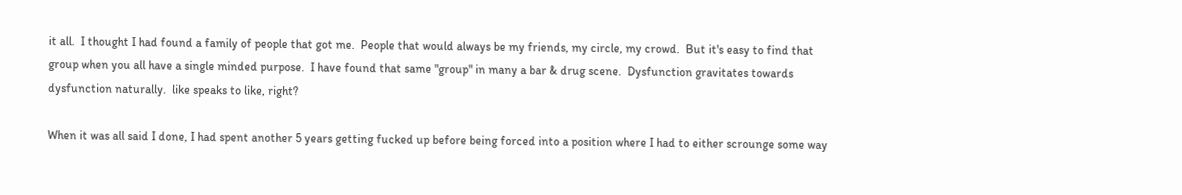it all.  I thought I had found a family of people that got me.  People that would always be my friends, my circle, my crowd.  But it's easy to find that group when you all have a single minded purpose.  I have found that same "group" in many a bar & drug scene.  Dysfunction gravitates towards dysfunction naturally.  like speaks to like, right?

When it was all said I done, I had spent another 5 years getting fucked up before being forced into a position where I had to either scrounge some way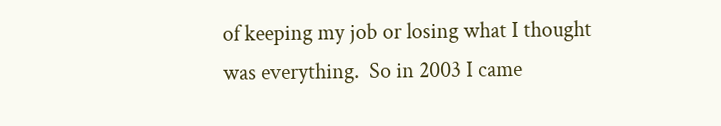of keeping my job or losing what I thought was everything.  So in 2003 I came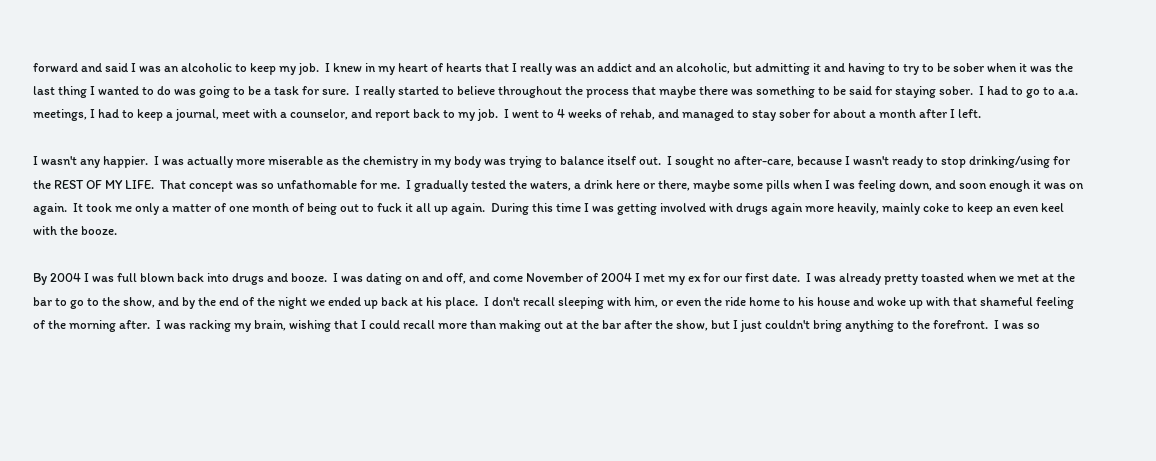forward and said I was an alcoholic to keep my job.  I knew in my heart of hearts that I really was an addict and an alcoholic, but admitting it and having to try to be sober when it was the last thing I wanted to do was going to be a task for sure.  I really started to believe throughout the process that maybe there was something to be said for staying sober.  I had to go to a.a. meetings, I had to keep a journal, meet with a counselor, and report back to my job.  I went to 4 weeks of rehab, and managed to stay sober for about a month after I left.

I wasn't any happier.  I was actually more miserable as the chemistry in my body was trying to balance itself out.  I sought no after-care, because I wasn't ready to stop drinking/using for the REST OF MY LIFE.  That concept was so unfathomable for me.  I gradually tested the waters, a drink here or there, maybe some pills when I was feeling down, and soon enough it was on again.  It took me only a matter of one month of being out to fuck it all up again.  During this time I was getting involved with drugs again more heavily, mainly coke to keep an even keel with the booze.

By 2004 I was full blown back into drugs and booze.  I was dating on and off, and come November of 2004 I met my ex for our first date.  I was already pretty toasted when we met at the bar to go to the show, and by the end of the night we ended up back at his place.  I don't recall sleeping with him, or even the ride home to his house and woke up with that shameful feeling of the morning after.  I was racking my brain, wishing that I could recall more than making out at the bar after the show, but I just couldn't bring anything to the forefront.  I was so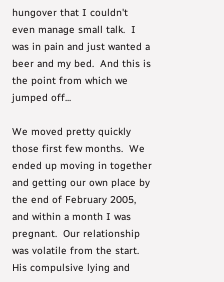hungover that I couldn't even manage small talk.  I was in pain and just wanted a beer and my bed.  And this is the point from which we jumped off...

We moved pretty quickly those first few months.  We ended up moving in together and getting our own place by the end of February 2005, and within a month I was pregnant.  Our relationship was volatile from the start.  His compulsive lying and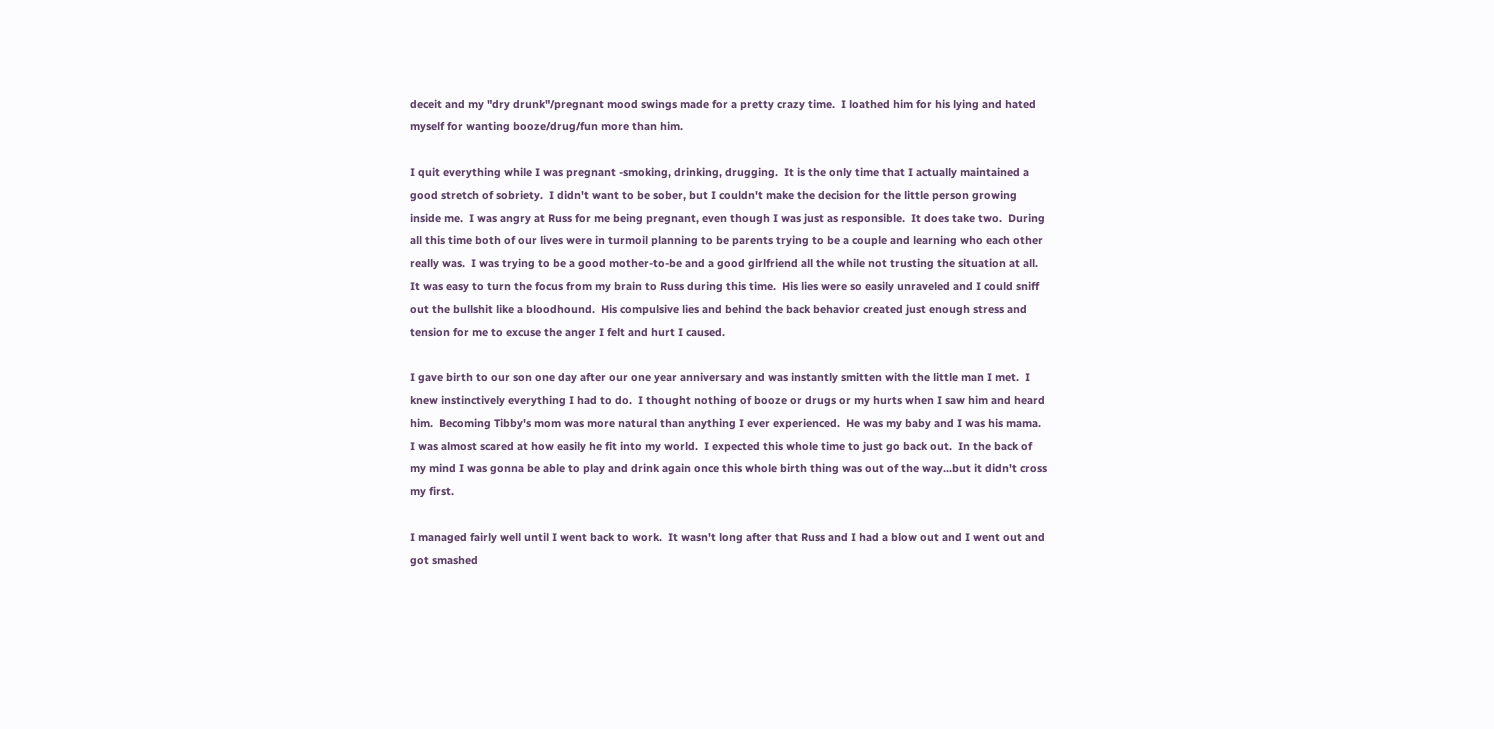deceit and my "dry drunk"/pregnant mood swings made for a pretty crazy time.  I loathed him for his lying and hated myself for wanting booze/drug/fun more than him.

I quit everything while I was pregnant -smoking, drinking, drugging.  It is the only time that I actually maintained a good stretch of sobriety.  I didn't want to be sober, but I couldn't make the decision for the little person growing inside me.  I was angry at Russ for me being pregnant, even though I was just as responsible.  It does take two.  During all this time both of our lives were in turmoil planning to be parents trying to be a couple and learning who each other really was.  I was trying to be a good mother-to-be and a good girlfriend all the while not trusting the situation at all.  It was easy to turn the focus from my brain to Russ during this time.  His lies were so easily unraveled and I could sniff out the bullshit like a bloodhound.  His compulsive lies and behind the back behavior created just enough stress and tension for me to excuse the anger I felt and hurt I caused.

I gave birth to our son one day after our one year anniversary and was instantly smitten with the little man I met.  I knew instinctively everything I had to do.  I thought nothing of booze or drugs or my hurts when I saw him and heard him.  Becoming Tibby's mom was more natural than anything I ever experienced.  He was my baby and I was his mama.  I was almost scared at how easily he fit into my world.  I expected this whole time to just go back out.  In the back of my mind I was gonna be able to play and drink again once this whole birth thing was out of the way...but it didn't cross my first.

I managed fairly well until I went back to work.  It wasn't long after that Russ and I had a blow out and I went out and got smashed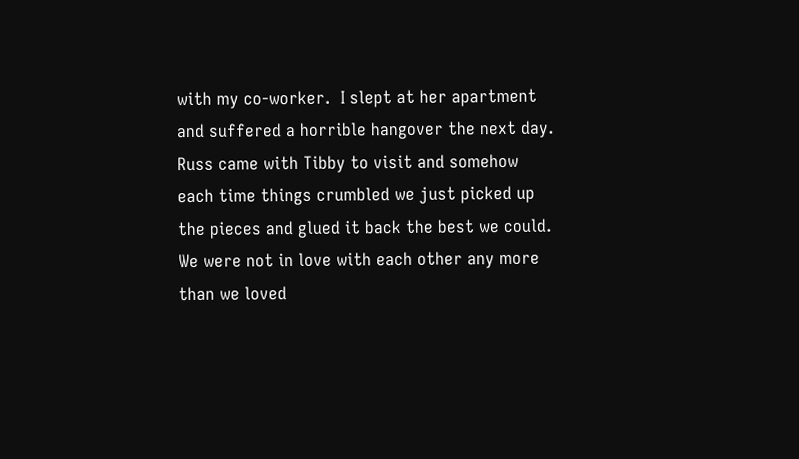with my co-worker.  I slept at her apartment and suffered a horrible hangover the next day.  Russ came with Tibby to visit and somehow each time things crumbled we just picked up the pieces and glued it back the best we could.  We were not in love with each other any more than we loved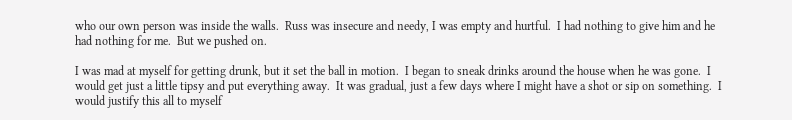who our own person was inside the walls.  Russ was insecure and needy, I was empty and hurtful.  I had nothing to give him and he had nothing for me.  But we pushed on.

I was mad at myself for getting drunk, but it set the ball in motion.  I began to sneak drinks around the house when he was gone.  I would get just a little tipsy and put everything away.  It was gradual, just a few days where I might have a shot or sip on something.  I would justify this all to myself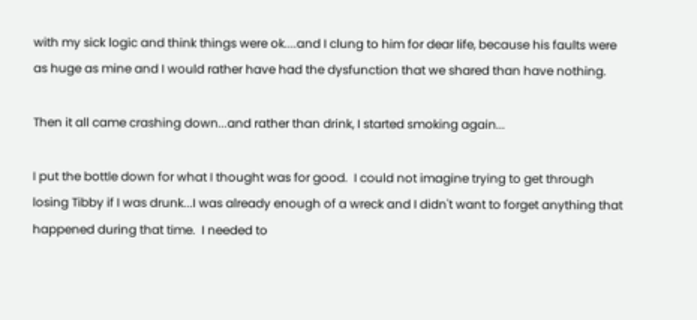with my sick logic and think things were ok....and I clung to him for dear life, because his faults were as huge as mine and I would rather have had the dysfunction that we shared than have nothing.

Then it all came crashing down...and rather than drink, I started smoking again...

I put the bottle down for what I thought was for good.  I could not imagine trying to get through losing Tibby if I was drunk...I was already enough of a wreck and I didn't want to forget anything that happened during that time.  I needed to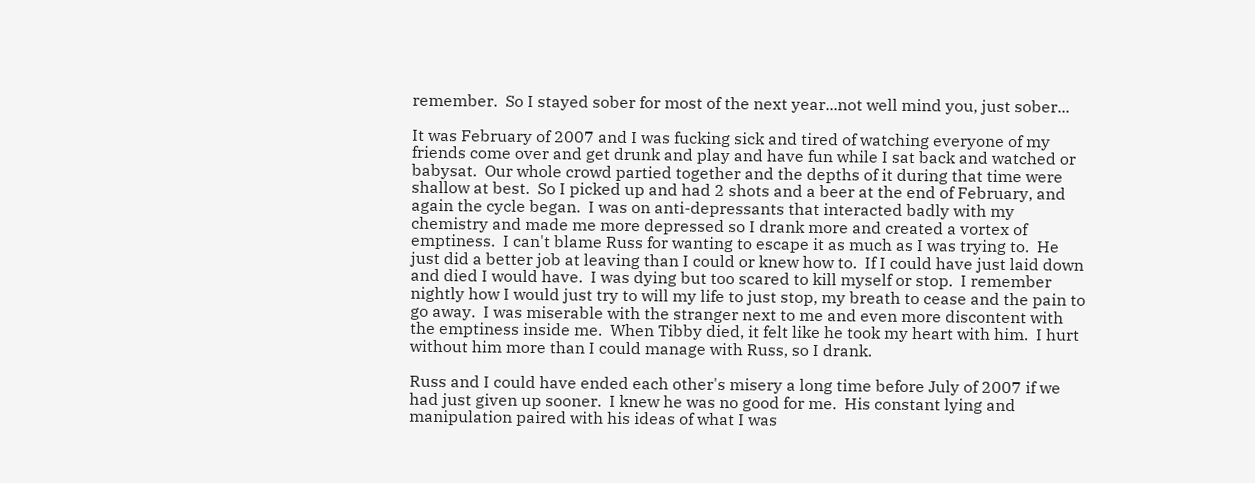remember.  So I stayed sober for most of the next year...not well mind you, just sober...

It was February of 2007 and I was fucking sick and tired of watching everyone of my friends come over and get drunk and play and have fun while I sat back and watched or babysat.  Our whole crowd partied together and the depths of it during that time were shallow at best.  So I picked up and had 2 shots and a beer at the end of February, and again the cycle began.  I was on anti-depressants that interacted badly with my chemistry and made me more depressed so I drank more and created a vortex of emptiness.  I can't blame Russ for wanting to escape it as much as I was trying to.  He just did a better job at leaving than I could or knew how to.  If I could have just laid down and died I would have.  I was dying but too scared to kill myself or stop.  I remember nightly how I would just try to will my life to just stop, my breath to cease and the pain to go away.  I was miserable with the stranger next to me and even more discontent with the emptiness inside me.  When Tibby died, it felt like he took my heart with him.  I hurt without him more than I could manage with Russ, so I drank.

Russ and I could have ended each other's misery a long time before July of 2007 if we had just given up sooner.  I knew he was no good for me.  His constant lying and manipulation paired with his ideas of what I was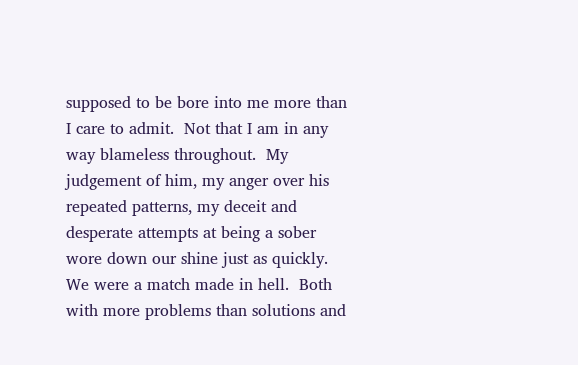supposed to be bore into me more than I care to admit.  Not that I am in any way blameless throughout.  My judgement of him, my anger over his repeated patterns, my deceit and desperate attempts at being a sober wore down our shine just as quickly.  We were a match made in hell.  Both with more problems than solutions and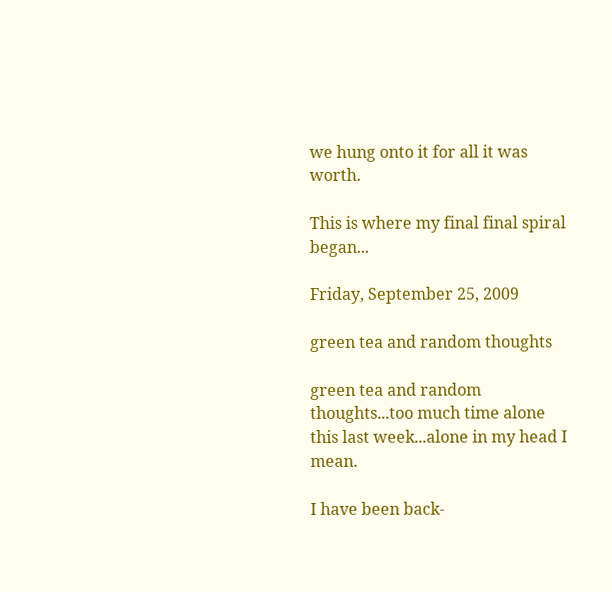we hung onto it for all it was worth.

This is where my final final spiral began...

Friday, September 25, 2009

green tea and random thoughts

green tea and random thoughts...too much time alone this last week...alone in my head I mean.

I have been back-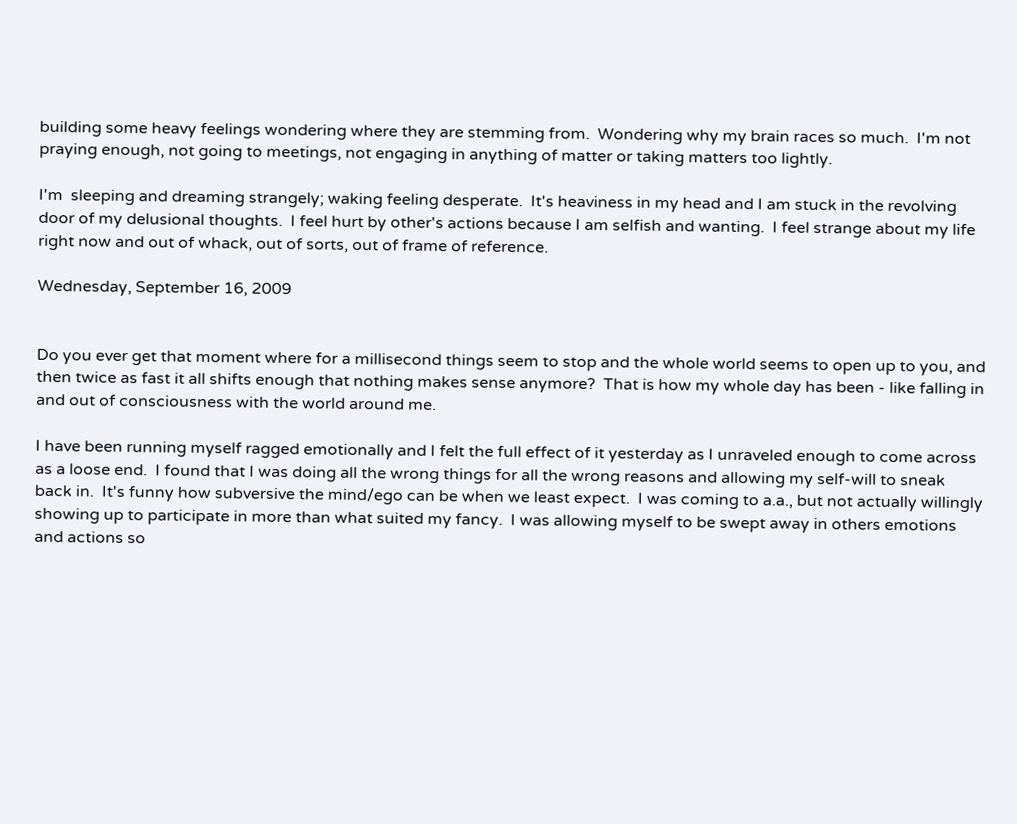building some heavy feelings wondering where they are stemming from.  Wondering why my brain races so much.  I'm not praying enough, not going to meetings, not engaging in anything of matter or taking matters too lightly.

I'm  sleeping and dreaming strangely; waking feeling desperate.  It's heaviness in my head and I am stuck in the revolving door of my delusional thoughts.  I feel hurt by other's actions because I am selfish and wanting.  I feel strange about my life right now and out of whack, out of sorts, out of frame of reference.

Wednesday, September 16, 2009


Do you ever get that moment where for a millisecond things seem to stop and the whole world seems to open up to you, and then twice as fast it all shifts enough that nothing makes sense anymore?  That is how my whole day has been - like falling in and out of consciousness with the world around me.

I have been running myself ragged emotionally and I felt the full effect of it yesterday as I unraveled enough to come across as a loose end.  I found that I was doing all the wrong things for all the wrong reasons and allowing my self-will to sneak back in.  It's funny how subversive the mind/ego can be when we least expect.  I was coming to a.a., but not actually willingly showing up to participate in more than what suited my fancy.  I was allowing myself to be swept away in others emotions and actions so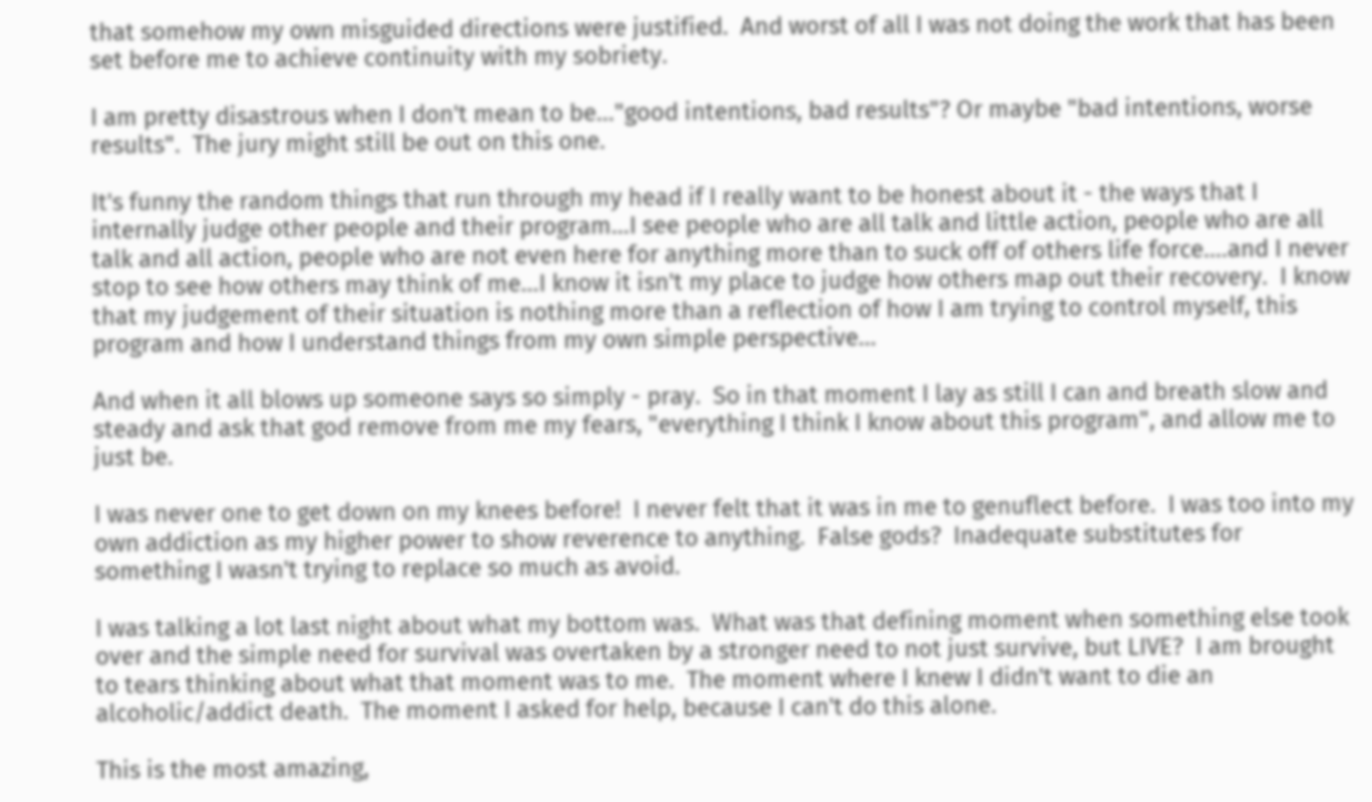that somehow my own misguided directions were justified.  And worst of all I was not doing the work that has been set before me to achieve continuity with my sobriety.

I am pretty disastrous when I don't mean to be..."good intentions, bad results"? Or maybe "bad intentions, worse results".  The jury might still be out on this one.

It's funny the random things that run through my head if I really want to be honest about it - the ways that I internally judge other people and their program...I see people who are all talk and little action, people who are all talk and all action, people who are not even here for anything more than to suck off of others life force....and I never stop to see how others may think of me...I know it isn't my place to judge how others map out their recovery.  I know that my judgement of their situation is nothing more than a reflection of how I am trying to control myself, this program and how I understand things from my own simple perspective...

And when it all blows up someone says so simply - pray.  So in that moment I lay as still I can and breath slow and steady and ask that god remove from me my fears, "everything I think I know about this program", and allow me to just be.

I was never one to get down on my knees before!  I never felt that it was in me to genuflect before.  I was too into my own addiction as my higher power to show reverence to anything.  False gods?  Inadequate substitutes for something I wasn't trying to replace so much as avoid.

I was talking a lot last night about what my bottom was.  What was that defining moment when something else took over and the simple need for survival was overtaken by a stronger need to not just survive, but LIVE?  I am brought to tears thinking about what that moment was to me.  The moment where I knew I didn't want to die an alcoholic/addict death.  The moment I asked for help, because I can't do this alone.

This is the most amazing,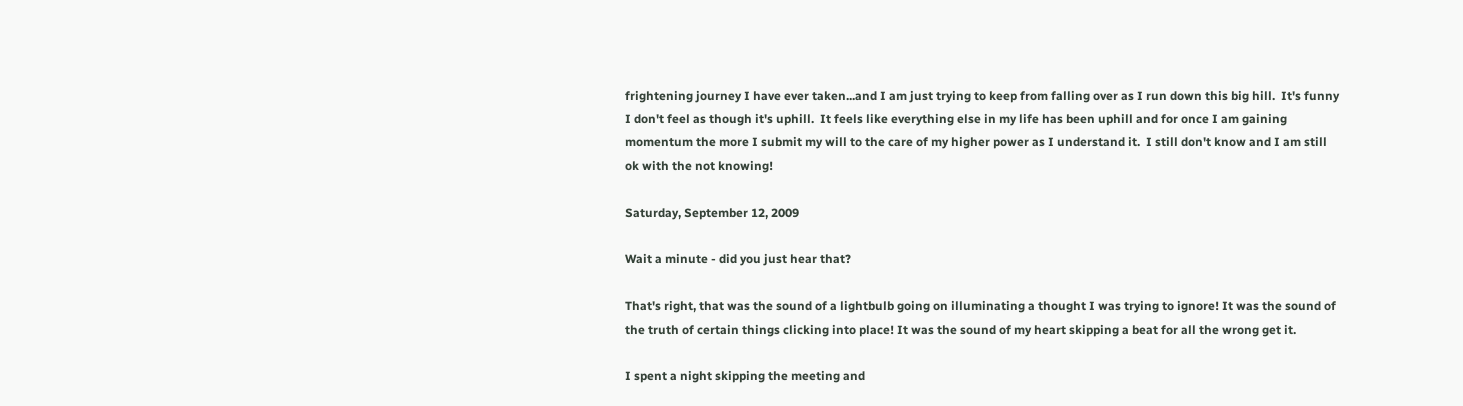frightening journey I have ever taken...and I am just trying to keep from falling over as I run down this big hill.  It's funny I don't feel as though it's uphill.  It feels like everything else in my life has been uphill and for once I am gaining momentum the more I submit my will to the care of my higher power as I understand it.  I still don't know and I am still ok with the not knowing!

Saturday, September 12, 2009

Wait a minute - did you just hear that?

That's right, that was the sound of a lightbulb going on illuminating a thought I was trying to ignore! It was the sound of the truth of certain things clicking into place! It was the sound of my heart skipping a beat for all the wrong get it.

I spent a night skipping the meeting and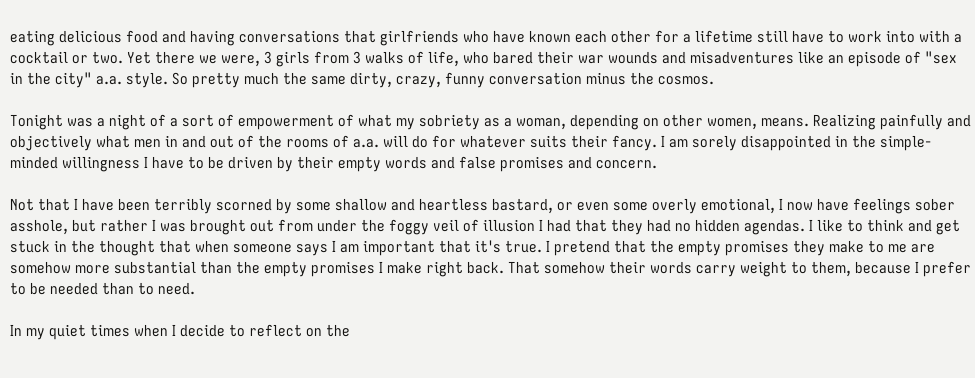eating delicious food and having conversations that girlfriends who have known each other for a lifetime still have to work into with a cocktail or two. Yet there we were, 3 girls from 3 walks of life, who bared their war wounds and misadventures like an episode of "sex in the city" a.a. style. So pretty much the same dirty, crazy, funny conversation minus the cosmos.

Tonight was a night of a sort of empowerment of what my sobriety as a woman, depending on other women, means. Realizing painfully and objectively what men in and out of the rooms of a.a. will do for whatever suits their fancy. I am sorely disappointed in the simple-minded willingness I have to be driven by their empty words and false promises and concern.

Not that I have been terribly scorned by some shallow and heartless bastard, or even some overly emotional, I now have feelings sober asshole, but rather I was brought out from under the foggy veil of illusion I had that they had no hidden agendas. I like to think and get stuck in the thought that when someone says I am important that it's true. I pretend that the empty promises they make to me are somehow more substantial than the empty promises I make right back. That somehow their words carry weight to them, because I prefer to be needed than to need.

In my quiet times when I decide to reflect on the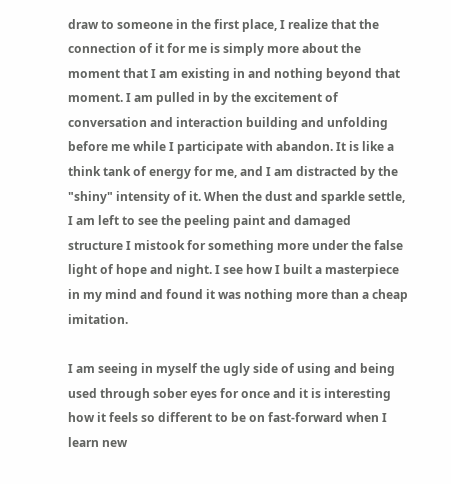draw to someone in the first place, I realize that the connection of it for me is simply more about the moment that I am existing in and nothing beyond that moment. I am pulled in by the excitement of conversation and interaction building and unfolding before me while I participate with abandon. It is like a think tank of energy for me, and I am distracted by the "shiny" intensity of it. When the dust and sparkle settle, I am left to see the peeling paint and damaged structure I mistook for something more under the false light of hope and night. I see how I built a masterpiece in my mind and found it was nothing more than a cheap imitation.

I am seeing in myself the ugly side of using and being used through sober eyes for once and it is interesting how it feels so different to be on fast-forward when I learn new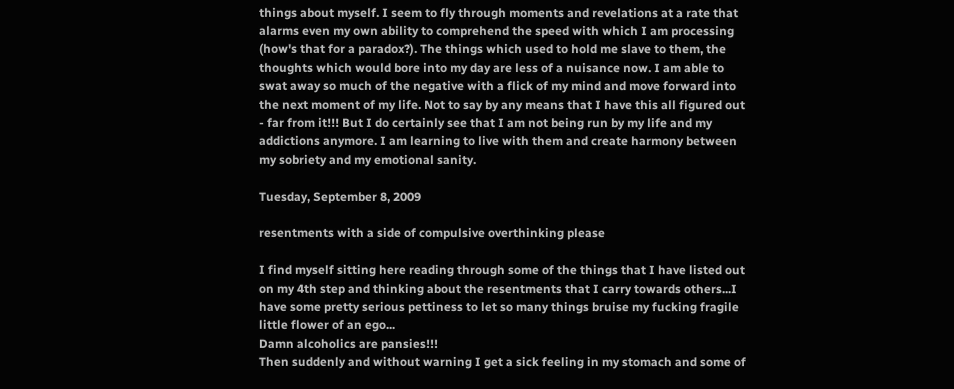things about myself. I seem to fly through moments and revelations at a rate that alarms even my own ability to comprehend the speed with which I am processing (how's that for a paradox?). The things which used to hold me slave to them, the thoughts which would bore into my day are less of a nuisance now. I am able to swat away so much of the negative with a flick of my mind and move forward into the next moment of my life. Not to say by any means that I have this all figured out - far from it!!! But I do certainly see that I am not being run by my life and my addictions anymore. I am learning to live with them and create harmony between my sobriety and my emotional sanity.

Tuesday, September 8, 2009

resentments with a side of compulsive overthinking please

I find myself sitting here reading through some of the things that I have listed out on my 4th step and thinking about the resentments that I carry towards others...I have some pretty serious pettiness to let so many things bruise my fucking fragile little flower of an ego...
Damn alcoholics are pansies!!!
Then suddenly and without warning I get a sick feeling in my stomach and some of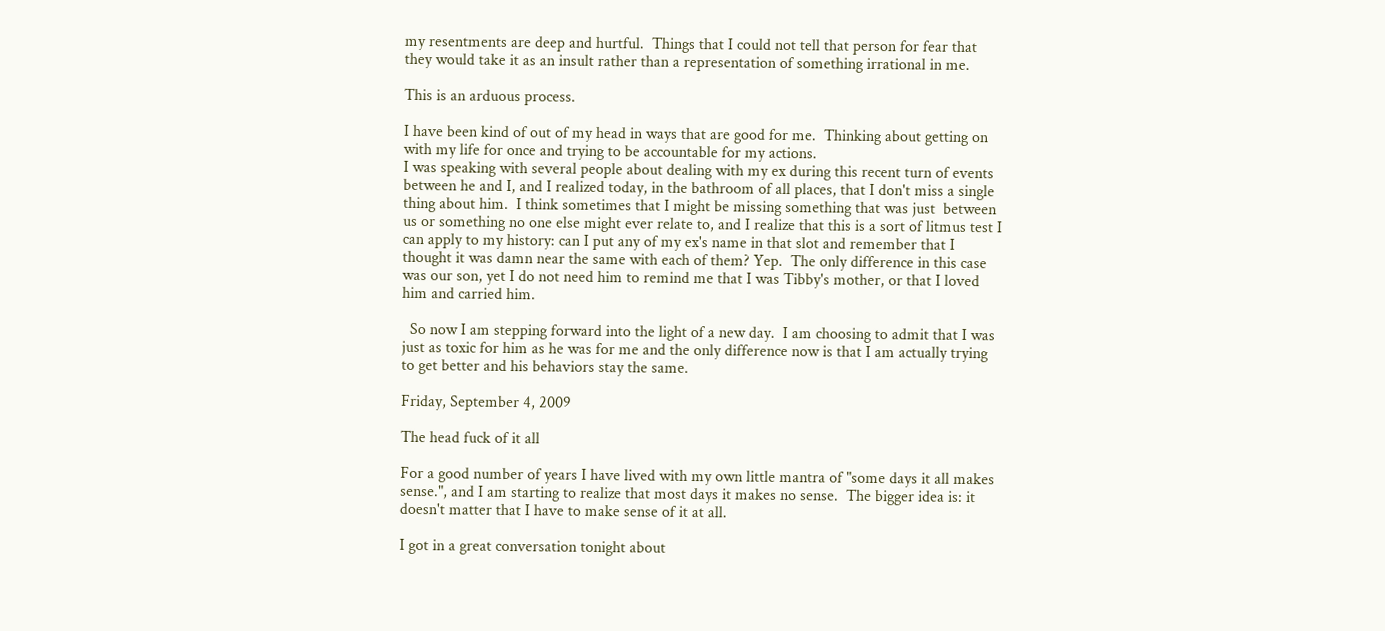my resentments are deep and hurtful.  Things that I could not tell that person for fear that they would take it as an insult rather than a representation of something irrational in me.

This is an arduous process.

I have been kind of out of my head in ways that are good for me.  Thinking about getting on with my life for once and trying to be accountable for my actions.
I was speaking with several people about dealing with my ex during this recent turn of events between he and I, and I realized today, in the bathroom of all places, that I don't miss a single thing about him.  I think sometimes that I might be missing something that was just  between us or something no one else might ever relate to, and I realize that this is a sort of litmus test I can apply to my history: can I put any of my ex's name in that slot and remember that I thought it was damn near the same with each of them? Yep.  The only difference in this case was our son, yet I do not need him to remind me that I was Tibby's mother, or that I loved him and carried him.

  So now I am stepping forward into the light of a new day.  I am choosing to admit that I was just as toxic for him as he was for me and the only difference now is that I am actually trying to get better and his behaviors stay the same.

Friday, September 4, 2009

The head fuck of it all

For a good number of years I have lived with my own little mantra of "some days it all makes sense.", and I am starting to realize that most days it makes no sense.  The bigger idea is: it doesn't matter that I have to make sense of it at all.

I got in a great conversation tonight about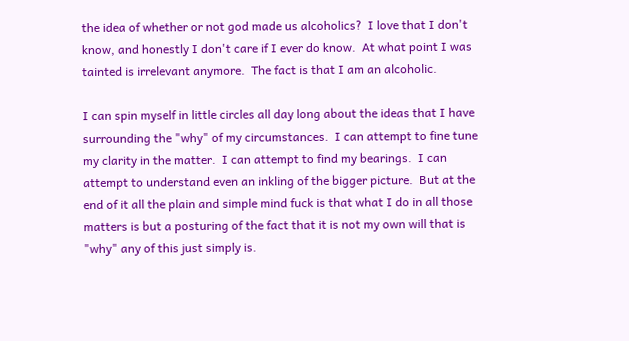the idea of whether or not god made us alcoholics?  I love that I don't know, and honestly I don't care if I ever do know.  At what point I was tainted is irrelevant anymore.  The fact is that I am an alcoholic.

I can spin myself in little circles all day long about the ideas that I have surrounding the "why" of my circumstances.  I can attempt to fine tune my clarity in the matter.  I can attempt to find my bearings.  I can attempt to understand even an inkling of the bigger picture.  But at the end of it all the plain and simple mind fuck is that what I do in all those matters is but a posturing of the fact that it is not my own will that is "why" any of this just simply is.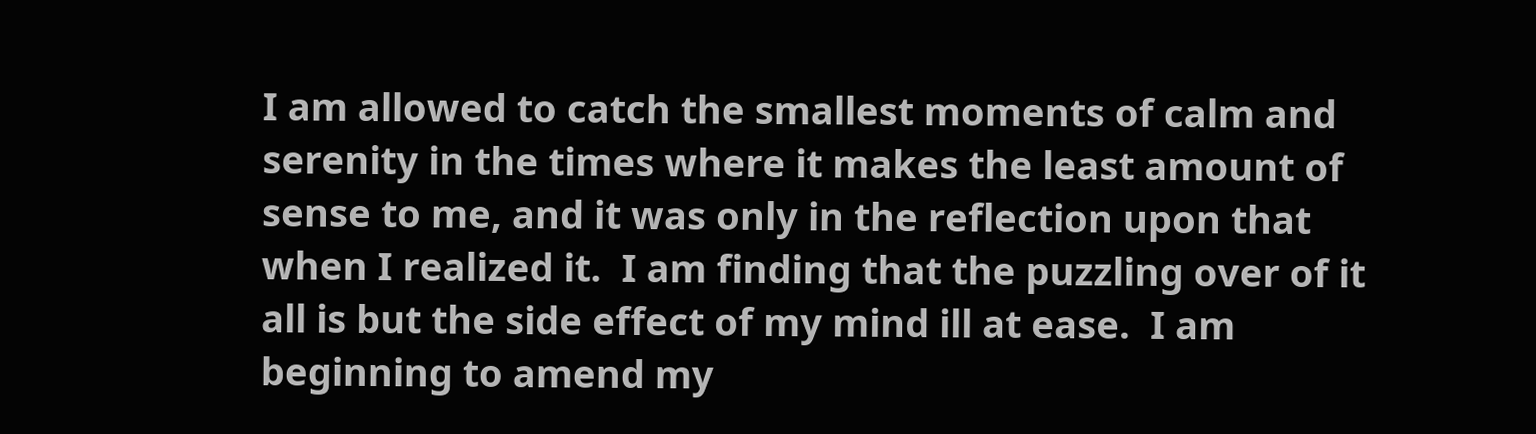I am allowed to catch the smallest moments of calm and serenity in the times where it makes the least amount of sense to me, and it was only in the reflection upon that when I realized it.  I am finding that the puzzling over of it all is but the side effect of my mind ill at ease.  I am beginning to amend my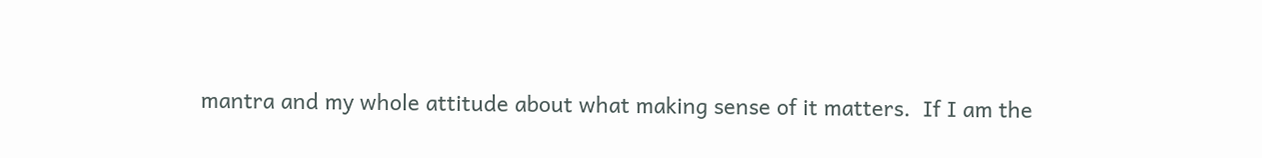mantra and my whole attitude about what making sense of it matters.  If I am the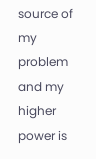source of my problem and my higher power is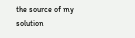the source of my solution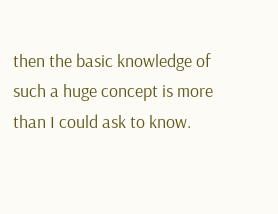then the basic knowledge of such a huge concept is more than I could ask to know.